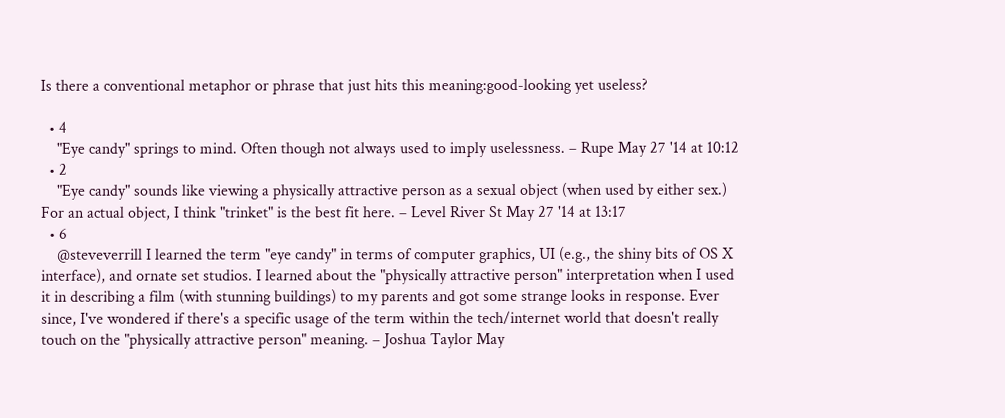Is there a conventional metaphor or phrase that just hits this meaning:good-looking yet useless?

  • 4
    "Eye candy" springs to mind. Often though not always used to imply uselessness. – Rupe May 27 '14 at 10:12
  • 2
    "Eye candy" sounds like viewing a physically attractive person as a sexual object (when used by either sex.) For an actual object, I think "trinket" is the best fit here. – Level River St May 27 '14 at 13:17
  • 6
    @steveverrill I learned the term "eye candy" in terms of computer graphics, UI (e.g., the shiny bits of OS X interface), and ornate set studios. I learned about the "physically attractive person" interpretation when I used it in describing a film (with stunning buildings) to my parents and got some strange looks in response. Ever since, I've wondered if there's a specific usage of the term within the tech/internet world that doesn't really touch on the "physically attractive person" meaning. – Joshua Taylor May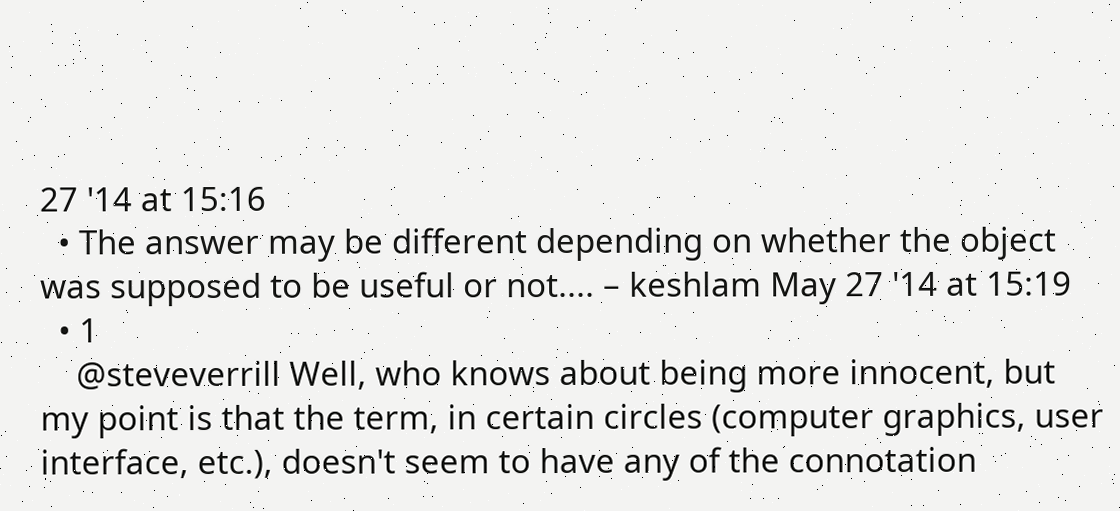27 '14 at 15:16
  • The answer may be different depending on whether the object was supposed to be useful or not.... – keshlam May 27 '14 at 15:19
  • 1
    @steveverrill Well, who knows about being more innocent, but my point is that the term, in certain circles (computer graphics, user interface, etc.), doesn't seem to have any of the connotation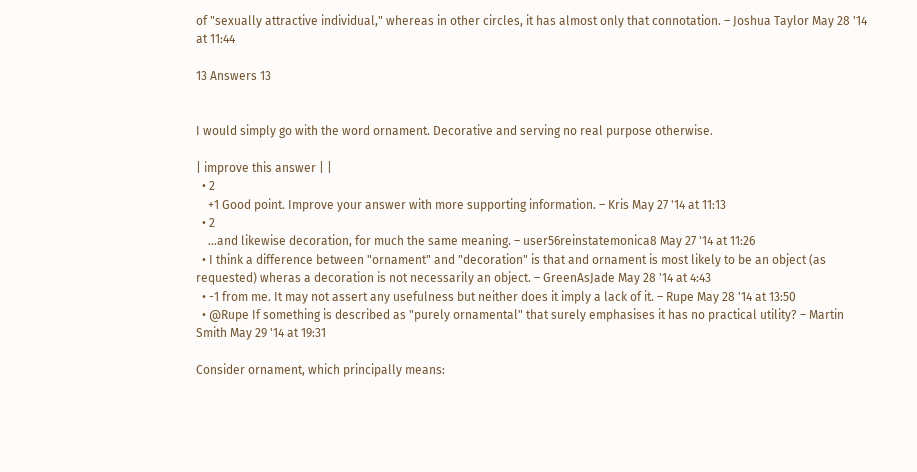of "sexually attractive individual," whereas in other circles, it has almost only that connotation. – Joshua Taylor May 28 '14 at 11:44

13 Answers 13


I would simply go with the word ornament. Decorative and serving no real purpose otherwise.

| improve this answer | |
  • 2
    +1 Good point. Improve your answer with more supporting information. – Kris May 27 '14 at 11:13
  • 2
    ...and likewise decoration, for much the same meaning. – user56reinstatemonica8 May 27 '14 at 11:26
  • I think a difference between "ornament" and "decoration" is that and ornament is most likely to be an object (as requested) wheras a decoration is not necessarily an object. – GreenAsJade May 28 '14 at 4:43
  • -1 from me. It may not assert any usefulness but neither does it imply a lack of it. – Rupe May 28 '14 at 13:50
  • @Rupe If something is described as "purely ornamental" that surely emphasises it has no practical utility? – Martin Smith May 29 '14 at 19:31

Consider ornament, which principally means: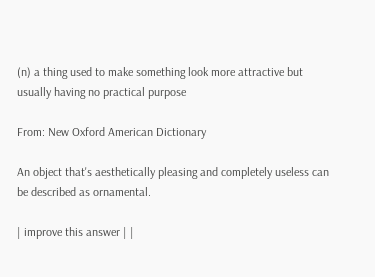(n) a thing used to make something look more attractive but usually having no practical purpose

From: New Oxford American Dictionary

An object that's aesthetically pleasing and completely useless can be described as ornamental.

| improve this answer | |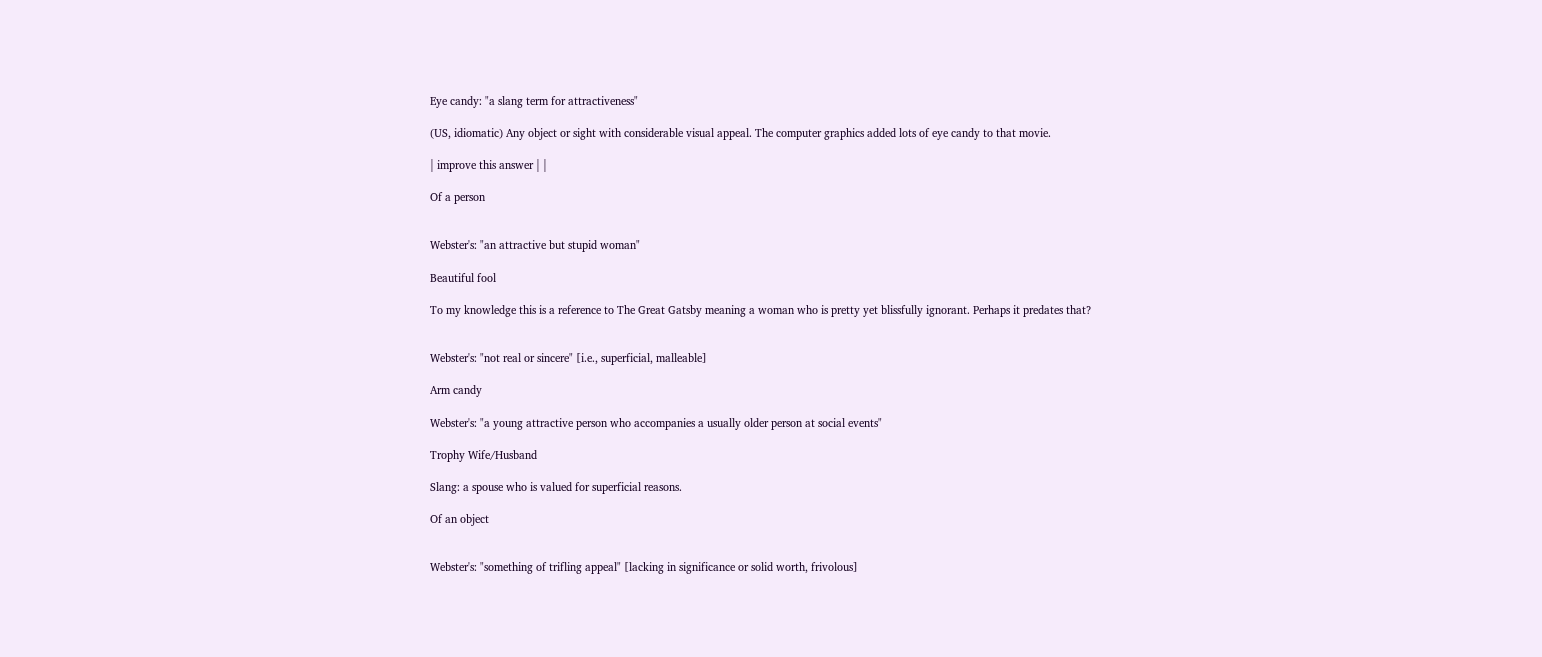Eye candy: "a slang term for attractiveness"

(US, idiomatic) Any object or sight with considerable visual appeal. The computer graphics added lots of eye candy to that movie.

| improve this answer | |

Of a person


Webster's: "an attractive but stupid woman"

Beautiful fool

To my knowledge this is a reference to The Great Gatsby meaning a woman who is pretty yet blissfully ignorant. Perhaps it predates that?


Webster's: "not real or sincere" [i.e., superficial, malleable]

Arm candy

Webster's: "a young attractive person who accompanies a usually older person at social events"

Trophy Wife/Husband

Slang: a spouse who is valued for superficial reasons.

Of an object


Webster's: "something of trifling appeal" [lacking in significance or solid worth, frivolous]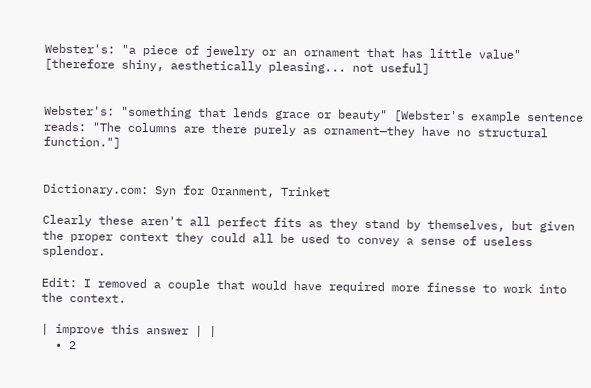Webster's: "a piece of jewelry or an ornament that has little value" [therefore shiny, aesthetically pleasing... not useful]


Webster's: "something that lends grace or beauty" [Webster's example sentence reads: "The columns are there purely as ornament—they have no structural function."]


Dictionary.com: Syn for Oranment, Trinket

Clearly these aren't all perfect fits as they stand by themselves, but given the proper context they could all be used to convey a sense of useless splendor.

Edit: I removed a couple that would have required more finesse to work into the context.

| improve this answer | |
  • 2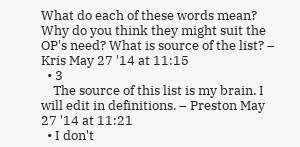What do each of these words mean? Why do you think they might suit the OP's need? What is source of the list? – Kris May 27 '14 at 11:15
  • 3
    The source of this list is my brain. I will edit in definitions. – Preston May 27 '14 at 11:21
  • I don't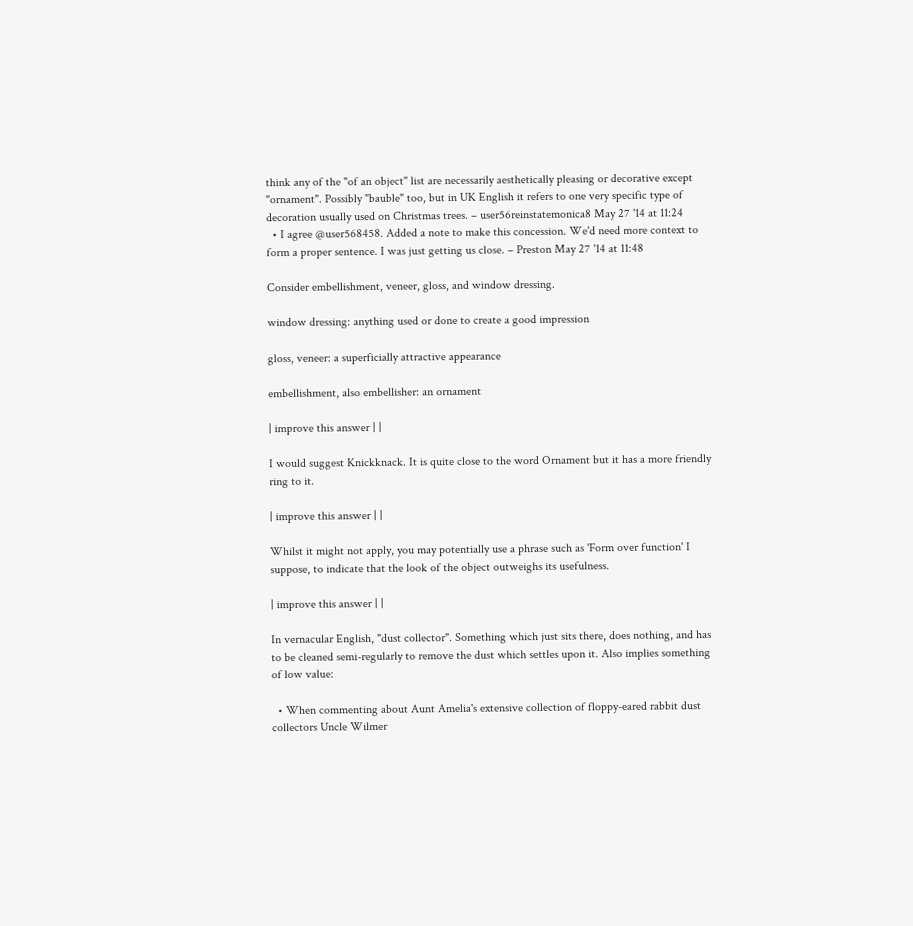think any of the "of an object" list are necessarily aesthetically pleasing or decorative except "ornament". Possibly "bauble" too, but in UK English it refers to one very specific type of decoration usually used on Christmas trees. – user56reinstatemonica8 May 27 '14 at 11:24
  • I agree @user568458. Added a note to make this concession. We'd need more context to form a proper sentence. I was just getting us close. – Preston May 27 '14 at 11:48

Consider embellishment, veneer, gloss, and window dressing.

window dressing: anything used or done to create a good impression

gloss, veneer: a superficially attractive appearance

embellishment, also embellisher: an ornament

| improve this answer | |

I would suggest Knickknack. It is quite close to the word Ornament but it has a more friendly ring to it.

| improve this answer | |

Whilst it might not apply, you may potentially use a phrase such as 'Form over function' I suppose, to indicate that the look of the object outweighs its usefulness.

| improve this answer | |

In vernacular English, "dust collector". Something which just sits there, does nothing, and has to be cleaned semi-regularly to remove the dust which settles upon it. Also implies something of low value:

  • When commenting about Aunt Amelia's extensive collection of floppy-eared rabbit dust collectors Uncle Wilmer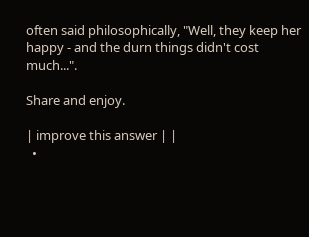often said philosophically, "Well, they keep her happy - and the durn things didn't cost much...".

Share and enjoy.

| improve this answer | |
  •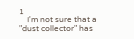1
    I'm not sure that a "dust collector" has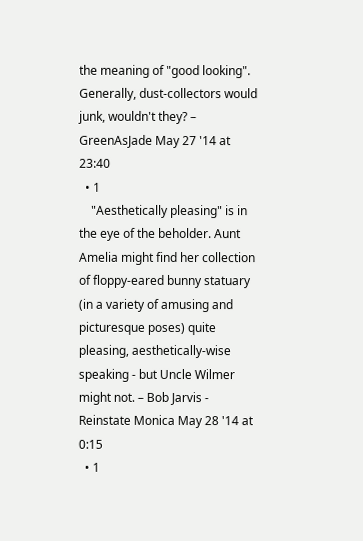the meaning of "good looking". Generally, dust-collectors would junk, wouldn't they? – GreenAsJade May 27 '14 at 23:40
  • 1
    "Aesthetically pleasing" is in the eye of the beholder. Aunt Amelia might find her collection of floppy-eared bunny statuary (in a variety of amusing and picturesque poses) quite pleasing, aesthetically-wise speaking - but Uncle Wilmer might not. – Bob Jarvis - Reinstate Monica May 28 '14 at 0:15
  • 1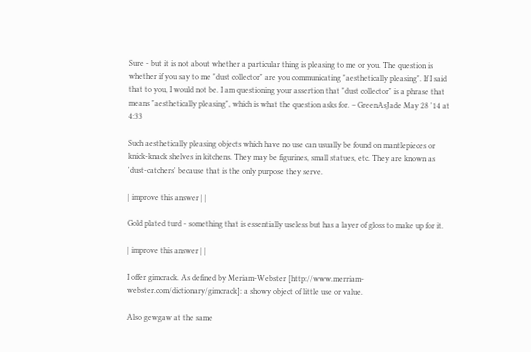Sure - but it is not about whether a particular thing is pleasing to me or you. The question is whether if you say to me "dust collector" are you communicating "aesthetically pleasing". If I said that to you, I would not be. I am questioning your assertion that "dust collector" is a phrase that means "aesthetically pleasing", which is what the question asks for. – GreenAsJade May 28 '14 at 4:33

Such aesthetically pleasing objects which have no use can usually be found on mantlepieces or knick-knack shelves in kitchens. They may be figurines, small statues, etc. They are known as 'dust-catchers' because that is the only purpose they serve.

| improve this answer | |

Gold plated turd - something that is essentially useless but has a layer of gloss to make up for it.

| improve this answer | |

I offer gimcrack. As defined by Meriam-Webster [http://www.merriam-webster.com/dictionary/gimcrack]: a showy object of little use or value.

Also gewgaw at the same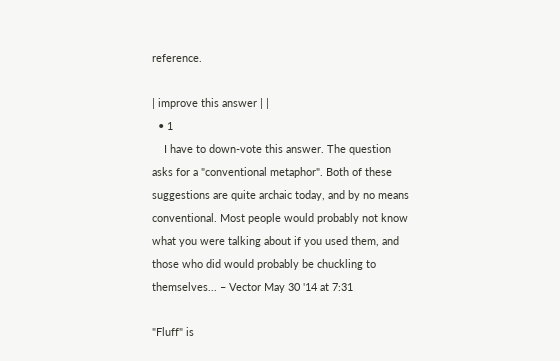reference.

| improve this answer | |
  • 1
    I have to down-vote this answer. The question asks for a "conventional metaphor". Both of these suggestions are quite archaic today, and by no means conventional. Most people would probably not know what you were talking about if you used them, and those who did would probably be chuckling to themselves... – Vector May 30 '14 at 7:31

"Fluff" is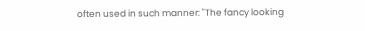often used in such manner: "The fancy looking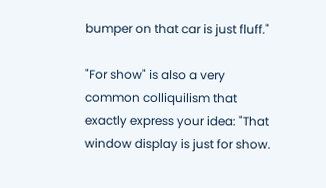bumper on that car is just fluff."

"For show" is also a very common colliquilism that exactly express your idea: "That window display is just for show.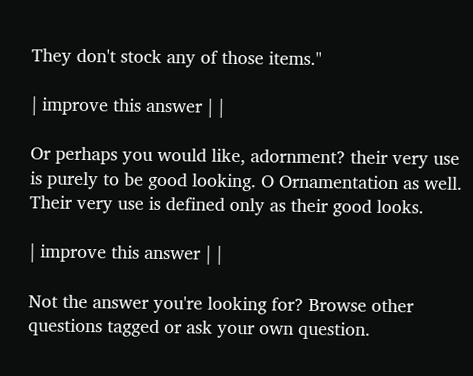They don't stock any of those items."

| improve this answer | |

Or perhaps you would like, adornment? their very use is purely to be good looking. O Ornamentation as well. Their very use is defined only as their good looks.

| improve this answer | |

Not the answer you're looking for? Browse other questions tagged or ask your own question.